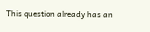This question already has an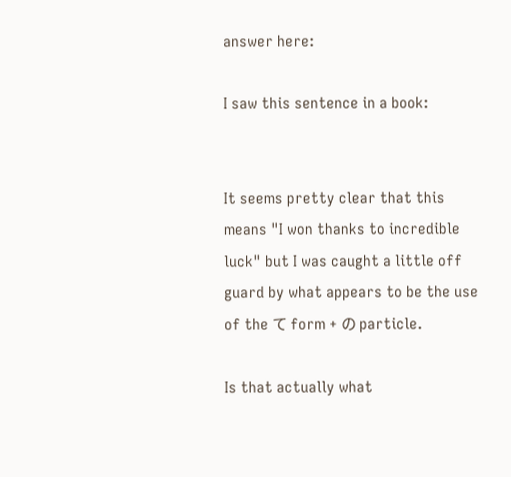answer here:

I saw this sentence in a book:


It seems pretty clear that this means "I won thanks to incredible luck" but I was caught a little off guard by what appears to be the use of the て form + の particle.

Is that actually what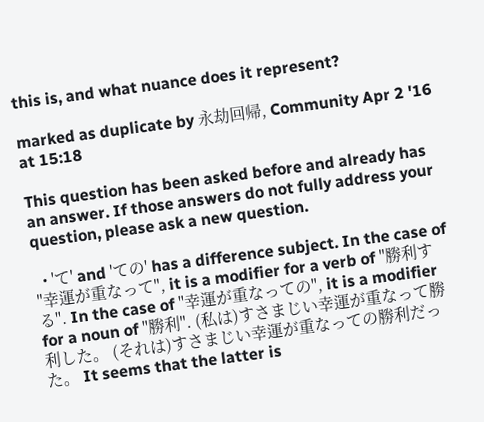this is, and what nuance does it represent?

marked as duplicate by 永劫回帰, Community Apr 2 '16 at 15:18

This question has been asked before and already has an answer. If those answers do not fully address your question, please ask a new question.

  • 'て' and 'ての' has a difference subject. In the case of "幸運が重なって", it is a modifier for a verb of "勝利する". In the case of "幸運が重なっての", it is a modifier for a noun of "勝利". (私は)すさまじい幸運が重なって勝利した。 (それは)すさまじい幸運が重なっての勝利だった。 It seems that the latter is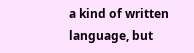a kind of written language, but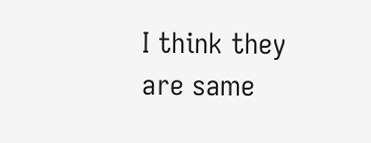I think they are same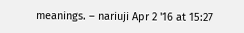meanings. – nariuji Apr 2 '16 at 15:27